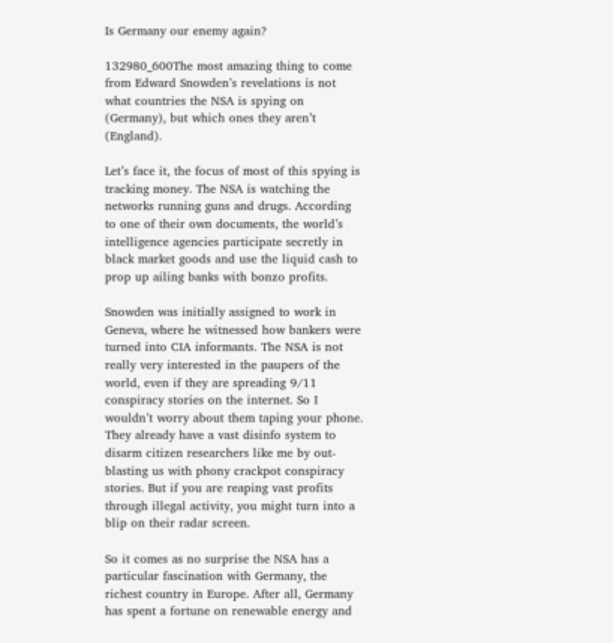Is Germany our enemy again?

132980_600The most amazing thing to come from Edward Snowden’s revelations is not what countries the NSA is spying on (Germany), but which ones they aren’t (England).

Let’s face it, the focus of most of this spying is tracking money. The NSA is watching the networks running guns and drugs. According to one of their own documents, the world’s intelligence agencies participate secretly in black market goods and use the liquid cash to prop up ailing banks with bonzo profits.

Snowden was initially assigned to work in Geneva, where he witnessed how bankers were turned into CIA informants. The NSA is not really very interested in the paupers of the world, even if they are spreading 9/11 conspiracy stories on the internet. So I wouldn’t worry about them taping your phone. They already have a vast disinfo system to disarm citizen researchers like me by out-blasting us with phony crackpot conspiracy stories. But if you are reaping vast profits through illegal activity, you might turn into a blip on their radar screen.

So it comes as no surprise the NSA has a particular fascination with Germany, the richest country in Europe. After all, Germany has spent a fortune on renewable energy and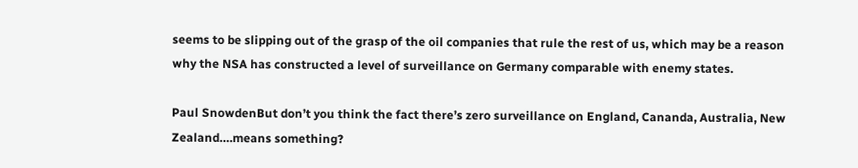seems to be slipping out of the grasp of the oil companies that rule the rest of us, which may be a reason why the NSA has constructed a level of surveillance on Germany comparable with enemy states.

Paul SnowdenBut don’t you think the fact there’s zero surveillance on England, Cananda, Australia, New Zealand….means something?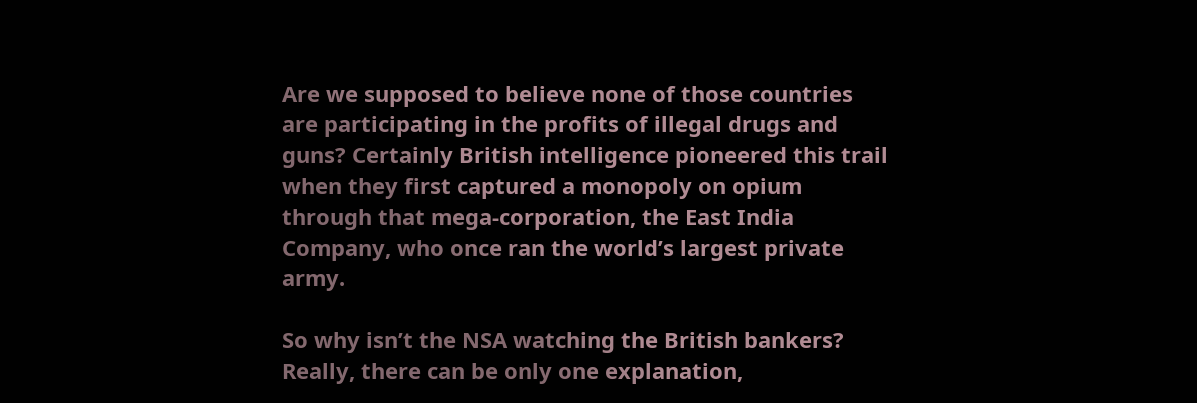Are we supposed to believe none of those countries are participating in the profits of illegal drugs and guns? Certainly British intelligence pioneered this trail when they first captured a monopoly on opium through that mega-corporation, the East India Company, who once ran the world’s largest private army.

So why isn’t the NSA watching the British bankers? Really, there can be only one explanation,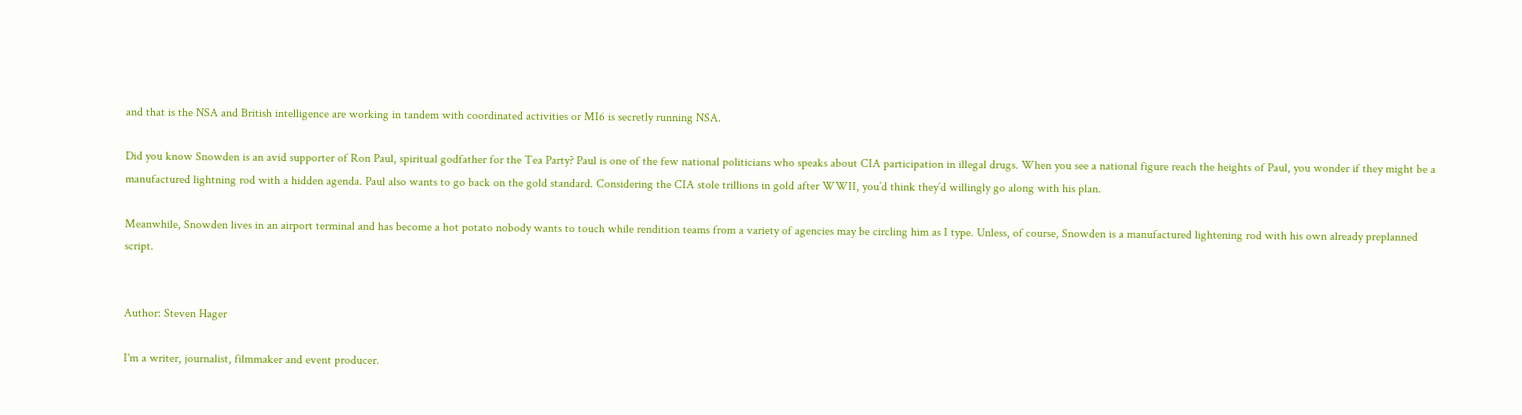and that is the NSA and British intelligence are working in tandem with coordinated activities or MI6 is secretly running NSA.

Did you know Snowden is an avid supporter of Ron Paul, spiritual godfather for the Tea Party? Paul is one of the few national politicians who speaks about CIA participation in illegal drugs. When you see a national figure reach the heights of Paul, you wonder if they might be a manufactured lightning rod with a hidden agenda. Paul also wants to go back on the gold standard. Considering the CIA stole trillions in gold after WWII, you’d think they’d willingly go along with his plan.

Meanwhile, Snowden lives in an airport terminal and has become a hot potato nobody wants to touch while rendition teams from a variety of agencies may be circling him as I type. Unless, of course, Snowden is a manufactured lightening rod with his own already preplanned script.


Author: Steven Hager

I'm a writer, journalist, filmmaker and event producer.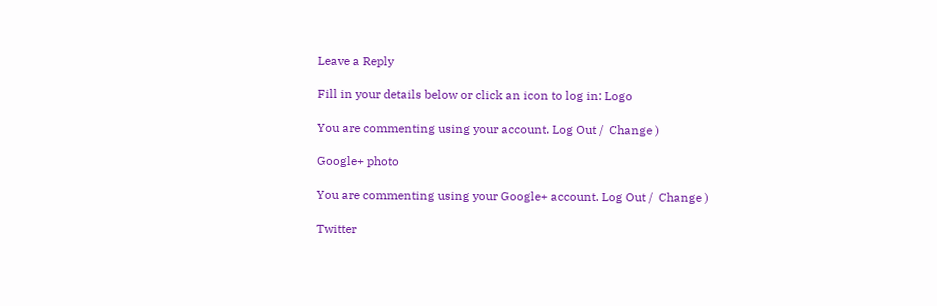Leave a Reply

Fill in your details below or click an icon to log in: Logo

You are commenting using your account. Log Out /  Change )

Google+ photo

You are commenting using your Google+ account. Log Out /  Change )

Twitter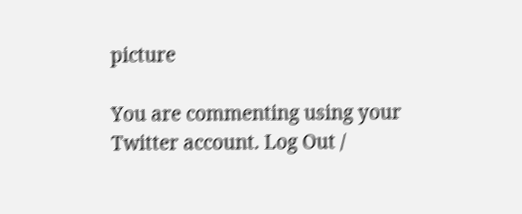picture

You are commenting using your Twitter account. Log Out /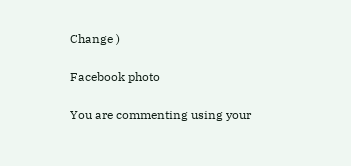Change )

Facebook photo

You are commenting using your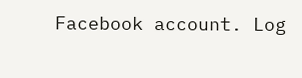Facebook account. Log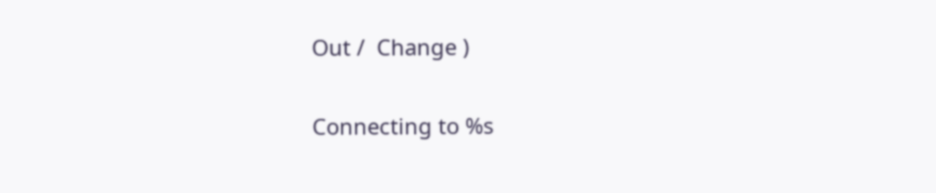Out /  Change )


Connecting to %s